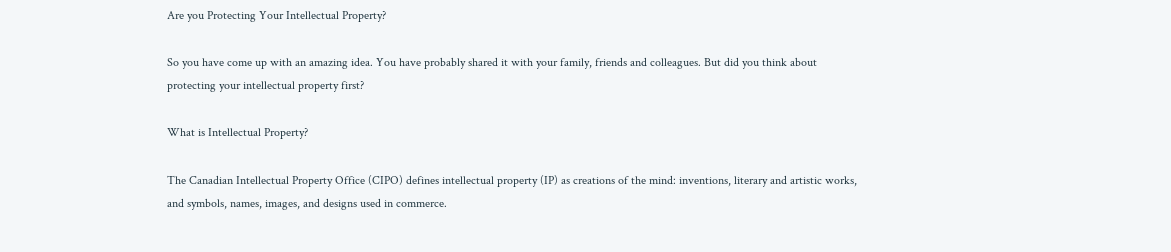Are you Protecting Your Intellectual Property?

So you have come up with an amazing idea. You have probably shared it with your family, friends and colleagues. But did you think about protecting your intellectual property first?

What is Intellectual Property?

The Canadian Intellectual Property Office (CIPO) defines intellectual property (IP) as creations of the mind: inventions, literary and artistic works, and symbols, names, images, and designs used in commerce.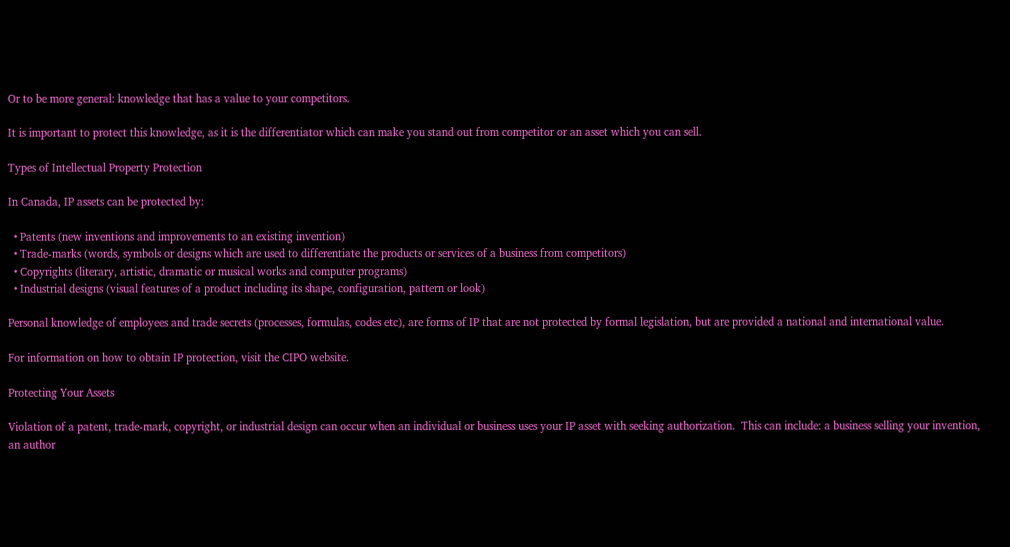Or to be more general: knowledge that has a value to your competitors.

It is important to protect this knowledge, as it is the differentiator which can make you stand out from competitor or an asset which you can sell.

Types of Intellectual Property Protection

In Canada, IP assets can be protected by:

  • Patents (new inventions and improvements to an existing invention)
  • Trade-marks (words, symbols or designs which are used to differentiate the products or services of a business from competitors)
  • Copyrights (literary, artistic, dramatic or musical works and computer programs)
  • Industrial designs (visual features of a product including its shape, configuration, pattern or look)

Personal knowledge of employees and trade secrets (processes, formulas, codes etc), are forms of IP that are not protected by formal legislation, but are provided a national and international value.

For information on how to obtain IP protection, visit the CIPO website.

Protecting Your Assets

Violation of a patent, trade-mark, copyright, or industrial design can occur when an individual or business uses your IP asset with seeking authorization.  This can include: a business selling your invention, an author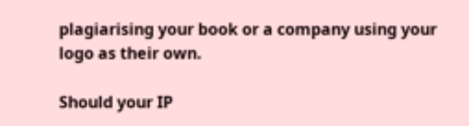plagiarising your book or a company using your logo as their own.

Should your IP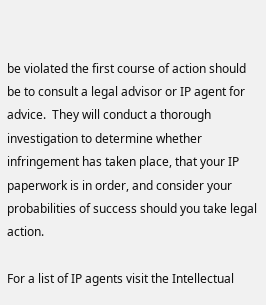be violated the first course of action should be to consult a legal advisor or IP agent for advice.  They will conduct a thorough investigation to determine whether infringement has taken place, that your IP paperwork is in order, and consider your probabilities of success should you take legal action.

For a list of IP agents visit the Intellectual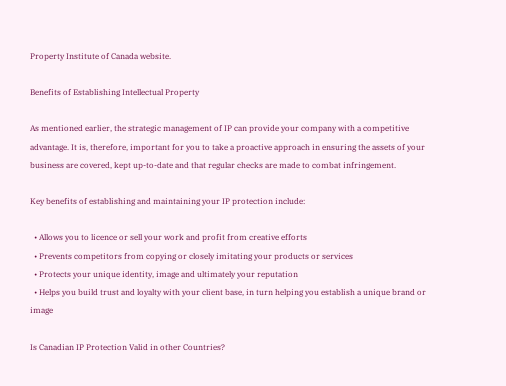Property Institute of Canada website.

Benefits of Establishing Intellectual Property

As mentioned earlier, the strategic management of IP can provide your company with a competitive advantage. It is, therefore, important for you to take a proactive approach in ensuring the assets of your business are covered, kept up-to-date and that regular checks are made to combat infringement.

Key benefits of establishing and maintaining your IP protection include:

  • Allows you to licence or sell your work and profit from creative efforts
  • Prevents competitors from copying or closely imitating your products or services
  • Protects your unique identity, image and ultimately your reputation
  • Helps you build trust and loyalty with your client base, in turn helping you establish a unique brand or image

Is Canadian IP Protection Valid in other Countries?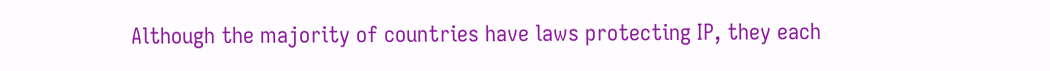Although the majority of countries have laws protecting IP, they each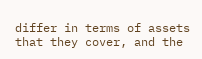differ in terms of assets that they cover, and the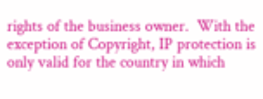rights of the business owner.  With the exception of Copyright, IP protection is only valid for the country in which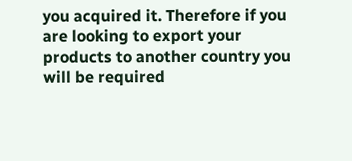you acquired it. Therefore if you are looking to export your products to another country you will be required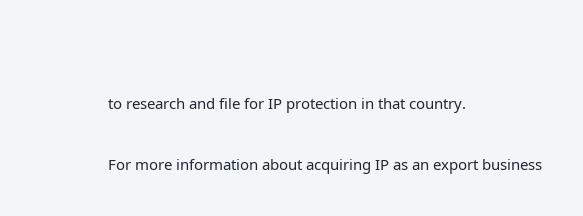to research and file for IP protection in that country.

For more information about acquiring IP as an export business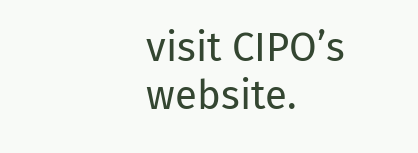visit CIPO’s website.